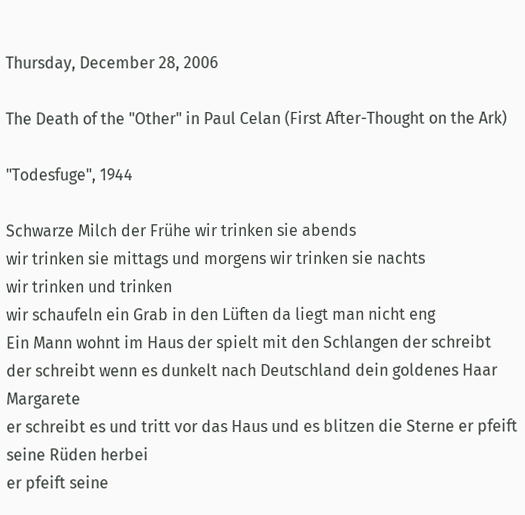Thursday, December 28, 2006

The Death of the "Other" in Paul Celan (First After-Thought on the Ark)

"Todesfuge", 1944

Schwarze Milch der Frühe wir trinken sie abends
wir trinken sie mittags und morgens wir trinken sie nachts
wir trinken und trinken
wir schaufeln ein Grab in den Lüften da liegt man nicht eng
Ein Mann wohnt im Haus der spielt mit den Schlangen der schreibt
der schreibt wenn es dunkelt nach Deutschland dein goldenes Haar Margarete
er schreibt es und tritt vor das Haus und es blitzen die Sterne er pfeift seine Rüden herbei
er pfeift seine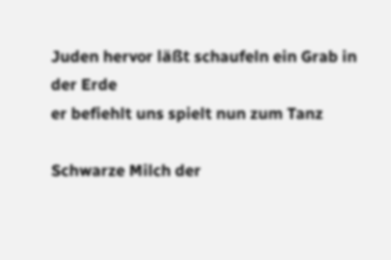Juden hervor läßt schaufeln ein Grab in der Erde
er befiehlt uns spielt nun zum Tanz

Schwarze Milch der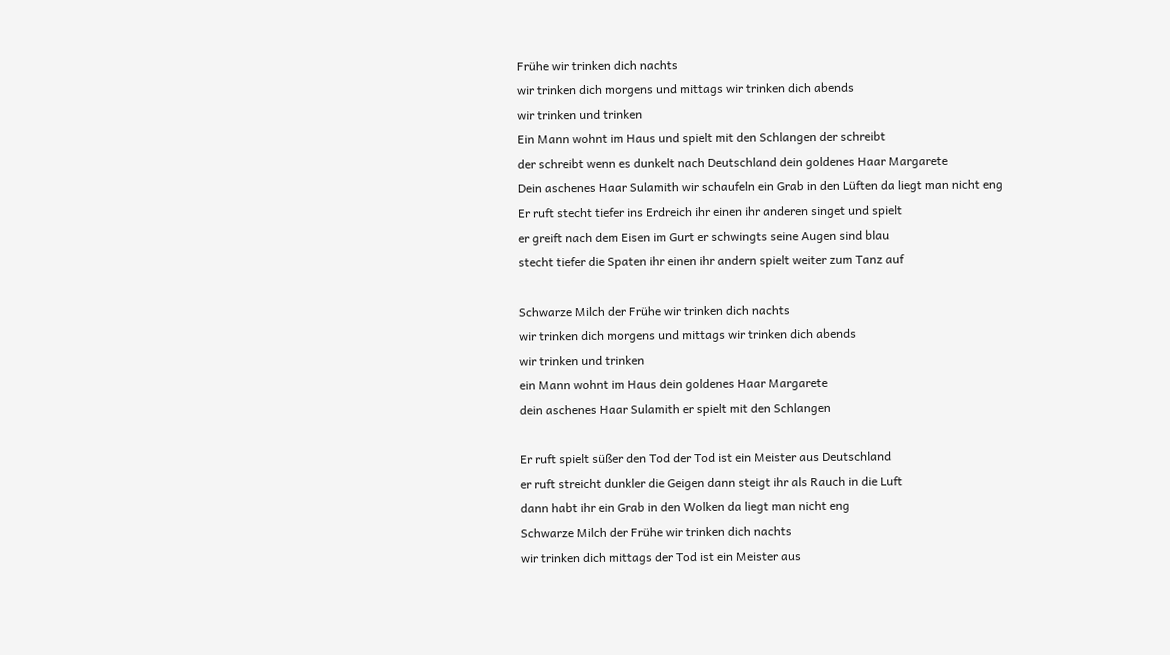Frühe wir trinken dich nachts
wir trinken dich morgens und mittags wir trinken dich abends
wir trinken und trinken
Ein Mann wohnt im Haus und spielt mit den Schlangen der schreibt
der schreibt wenn es dunkelt nach Deutschland dein goldenes Haar Margarete
Dein aschenes Haar Sulamith wir schaufeln ein Grab in den Lüften da liegt man nicht eng
Er ruft stecht tiefer ins Erdreich ihr einen ihr anderen singet und spielt
er greift nach dem Eisen im Gurt er schwingts seine Augen sind blau
stecht tiefer die Spaten ihr einen ihr andern spielt weiter zum Tanz auf

Schwarze Milch der Frühe wir trinken dich nachts
wir trinken dich morgens und mittags wir trinken dich abends
wir trinken und trinken
ein Mann wohnt im Haus dein goldenes Haar Margarete
dein aschenes Haar Sulamith er spielt mit den Schlangen

Er ruft spielt süßer den Tod der Tod ist ein Meister aus Deutschland
er ruft streicht dunkler die Geigen dann steigt ihr als Rauch in die Luft
dann habt ihr ein Grab in den Wolken da liegt man nicht eng
Schwarze Milch der Frühe wir trinken dich nachts
wir trinken dich mittags der Tod ist ein Meister aus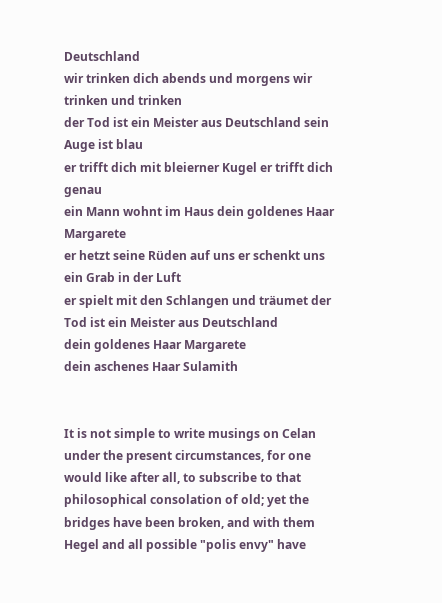Deutschland
wir trinken dich abends und morgens wir trinken und trinken
der Tod ist ein Meister aus Deutschland sein Auge ist blau
er trifft dich mit bleierner Kugel er trifft dich genau
ein Mann wohnt im Haus dein goldenes Haar Margarete
er hetzt seine Rüden auf uns er schenkt uns ein Grab in der Luft
er spielt mit den Schlangen und träumet der Tod ist ein Meister aus Deutschland
dein goldenes Haar Margarete
dein aschenes Haar Sulamith


It is not simple to write musings on Celan under the present circumstances, for one would like after all, to subscribe to that philosophical consolation of old; yet the bridges have been broken, and with them Hegel and all possible "polis envy" have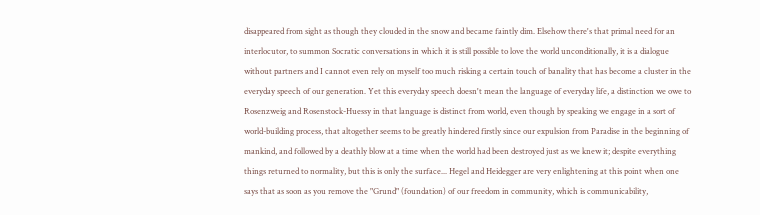disappeared from sight as though they clouded in the snow and became faintly dim. Elsehow there's that primal need for an interlocutor, to summon Socratic conversations in which it is still possible to love the world unconditionally, it is a dialogue without partners and I cannot even rely on myself too much risking a certain touch of banality that has become a cluster in the everyday speech of our generation. Yet this everyday speech doesn't mean the language of everyday life, a distinction we owe to Rosenzweig and Rosenstock-Huessy in that language is distinct from world, even though by speaking we engage in a sort of world-building process, that altogether seems to be greatly hindered firstly since our expulsion from Paradise in the beginning of mankind, and followed by a deathly blow at a time when the world had been destroyed just as we knew it; despite everything things returned to normality, but this is only the surface... Hegel and Heidegger are very enlightening at this point when one says that as soon as you remove the "Grund" (foundation) of our freedom in community, which is communicability,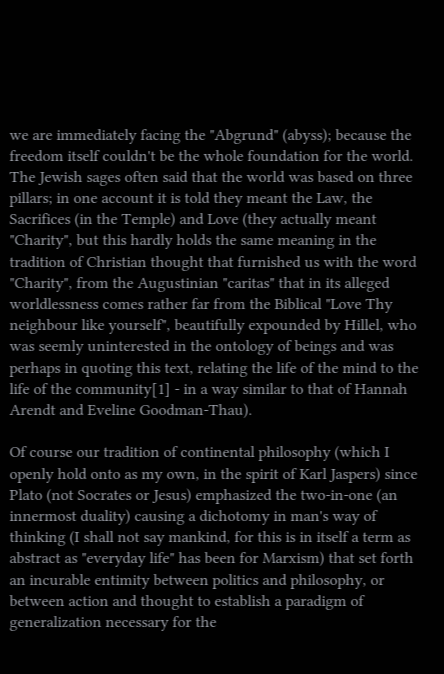we are immediately facing the "Abgrund" (abyss); because the freedom itself couldn't be the whole foundation for the world. The Jewish sages often said that the world was based on three pillars; in one account it is told they meant the Law, the Sacrifices (in the Temple) and Love (they actually meant "Charity", but this hardly holds the same meaning in the tradition of Christian thought that furnished us with the word "Charity", from the Augustinian "caritas" that in its alleged worldlessness comes rather far from the Biblical "Love Thy neighbour like yourself", beautifully expounded by Hillel, who was seemly uninterested in the ontology of beings and was perhaps in quoting this text, relating the life of the mind to the life of the community[1] - in a way similar to that of Hannah Arendt and Eveline Goodman-Thau).

Of course our tradition of continental philosophy (which I openly hold onto as my own, in the spirit of Karl Jaspers) since Plato (not Socrates or Jesus) emphasized the two-in-one (an innermost duality) causing a dichotomy in man's way of thinking (I shall not say mankind, for this is in itself a term as abstract as "everyday life" has been for Marxism) that set forth an incurable entimity between politics and philosophy, or between action and thought to establish a paradigm of generalization necessary for the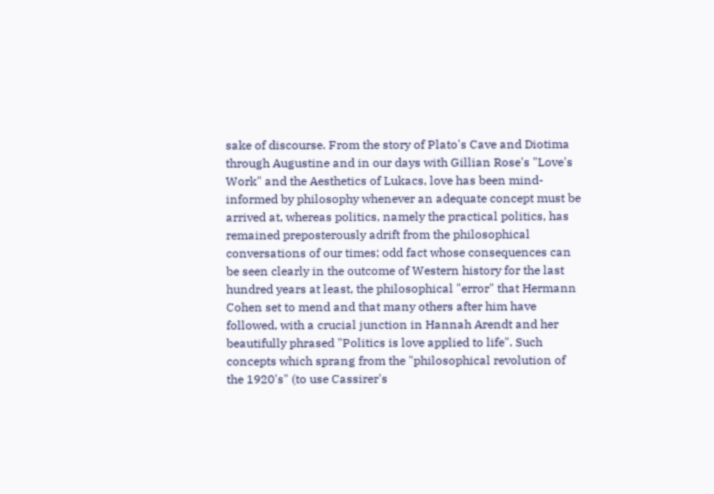sake of discourse. From the story of Plato's Cave and Diotima through Augustine and in our days with Gillian Rose's "Love's Work" and the Aesthetics of Lukacs, love has been mind-informed by philosophy whenever an adequate concept must be arrived at, whereas politics, namely the practical politics, has remained preposterously adrift from the philosophical conversations of our times; odd fact whose consequences can be seen clearly in the outcome of Western history for the last hundred years at least, the philosophical "error" that Hermann Cohen set to mend and that many others after him have followed, with a crucial junction in Hannah Arendt and her beautifully phrased "Politics is love applied to life". Such concepts which sprang from the "philosophical revolution of the 1920's" (to use Cassirer's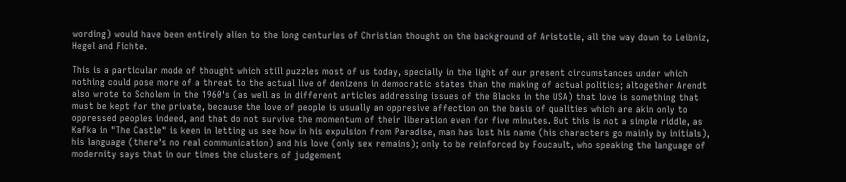wording) would have been entirely alien to the long centuries of Christian thought on the background of Aristotle, all the way down to Leibniz, Hegel and Fichte.

This is a particular mode of thought which still puzzles most of us today, specially in the light of our present circumstances under which nothing could pose more of a threat to the actual live of denizens in democratic states than the making of actual politics; altogether Arendt also wrote to Scholem in the 1960's (as well as in different articles addressing issues of the Blacks in the USA) that love is something that must be kept for the private, because the love of people is usually an oppresive affection on the basis of qualities which are akin only to oppressed peoples indeed, and that do not survive the momentum of their liberation even for five minutes. But this is not a simple riddle, as Kafka in "The Castle" is keen in letting us see how in his expulsion from Paradise, man has lost his name (his characters go mainly by initials), his language (there's no real communication) and his love (only sex remains); only to be reinforced by Foucault, who speaking the language of modernity says that in our times the clusters of judgement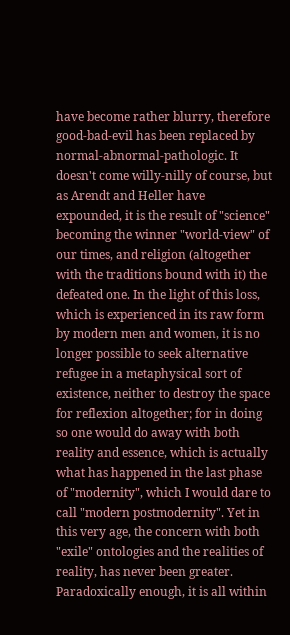have become rather blurry, therefore good-bad-evil has been replaced by normal-abnormal-pathologic. It doesn't come willy-nilly of course, but as Arendt and Heller have expounded, it is the result of "science" becoming the winner "world-view" of our times, and religion (altogether with the traditions bound with it) the defeated one. In the light of this loss, which is experienced in its raw form by modern men and women, it is no longer possible to seek alternative refugee in a metaphysical sort of existence, neither to destroy the space for reflexion altogether; for in doing so one would do away with both reality and essence, which is actually what has happened in the last phase of "modernity", which I would dare to call "modern postmodernity". Yet in this very age, the concern with both "exile" ontologies and the realities of reality, has never been greater. Paradoxically enough, it is all within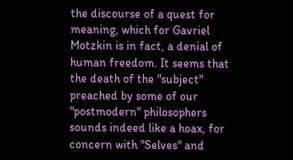the discourse of a quest for meaning, which for Gavriel Motzkin is in fact, a denial of human freedom. It seems that the death of the "subject" preached by some of our "postmodern" philosophers sounds indeed like a hoax, for concern with "Selves" and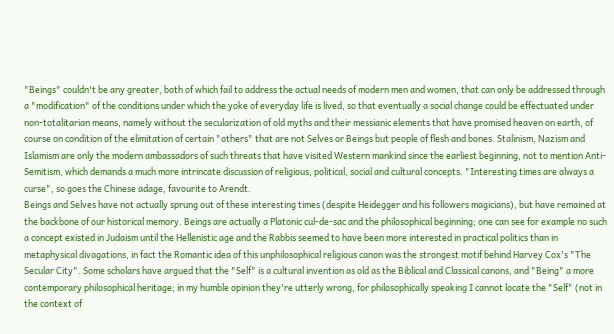"Beings" couldn't be any greater, both of which fail to address the actual needs of modern men and women, that can only be addressed through a "modification" of the conditions under which the yoke of everyday life is lived, so that eventually a social change could be effectuated under non-totalitarian means, namely without the secularization of old myths and their messianic elements that have promised heaven on earth, of course on condition of the elimitation of certain "others" that are not Selves or Beings but people of flesh and bones. Stalinism, Nazism and Islamism are only the modern ambassadors of such threats that have visited Western mankind since the earliest beginning, not to mention Anti-Semitism, which demands a much more intrincate discussion of religious, political, social and cultural concepts. "Interesting times are always a curse", so goes the Chinese adage, favourite to Arendt.
Beings and Selves have not actually sprung out of these interesting times (despite Heidegger and his followers magicians), but have remained at the backbone of our historical memory. Beings are actually a Platonic cul-de-sac and the philosophical beginning; one can see for example no such a concept existed in Judaism until the Hellenistic age and the Rabbis seemed to have been more interested in practical politics than in metaphysical divagations, in fact the Romantic idea of this unphilosophical religious canon was the strongest motif behind Harvey Cox's "The Secular City". Some scholars have argued that the "Self" is a cultural invention as old as the Biblical and Classical canons, and "Being" a more contemporary philosophical heritage; in my humble opinion they're utterly wrong, for philosophically speaking I cannot locate the "Self" (not in the context of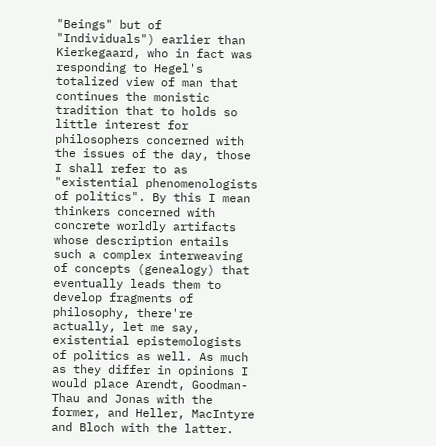"Beings" but of "Individuals") earlier than Kierkegaard, who in fact was responding to Hegel's totalized view of man that continues the monistic tradition that to holds so little interest for philosophers concerned with the issues of the day, those I shall refer to as "existential phenomenologists of politics". By this I mean thinkers concerned with concrete worldly artifacts whose description entails such a complex interweaving of concepts (genealogy) that eventually leads them to develop fragments of philosophy, there're actually, let me say, existential epistemologists of politics as well. As much as they differ in opinions I would place Arendt, Goodman-Thau and Jonas with the former, and Heller, MacIntyre and Bloch with the latter.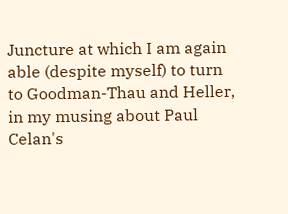Juncture at which I am again able (despite myself) to turn to Goodman-Thau and Heller, in my musing about Paul Celan's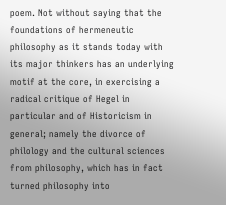poem. Not without saying that the foundations of hermeneutic philosophy as it stands today with its major thinkers has an underlying motif at the core, in exercising a radical critique of Hegel in particular and of Historicism in general; namely the divorce of philology and the cultural sciences from philosophy, which has in fact turned philosophy into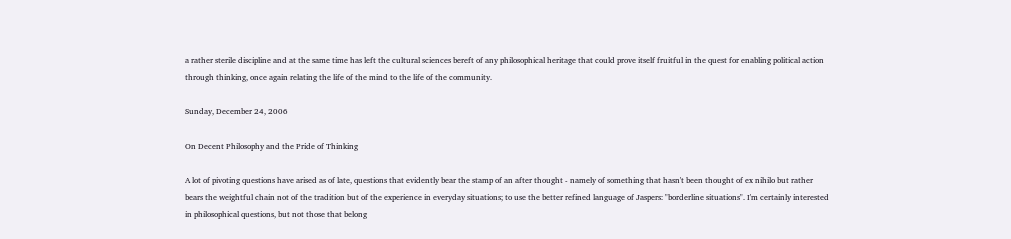a rather sterile discipline and at the same time has left the cultural sciences bereft of any philosophical heritage that could prove itself fruitful in the quest for enabling political action through thinking, once again relating the life of the mind to the life of the community.

Sunday, December 24, 2006

On Decent Philosophy and the Pride of Thinking

A lot of pivoting questions have arised as of late, questions that evidently bear the stamp of an after thought - namely of something that hasn't been thought of ex nihilo but rather bears the weightful chain not of the tradition but of the experience in everyday situations; to use the better refined language of Jaspers: "borderline situations". I'm certainly interested in philosophical questions, but not those that belong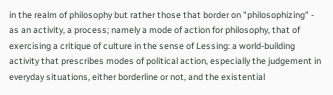in the realm of philosophy but rather those that border on "philosophizing" - as an activity, a process; namely a mode of action for philosophy, that of exercising a critique of culture in the sense of Lessing: a world-building activity that prescribes modes of political action, especially the judgement in everyday situations, either borderline or not, and the existential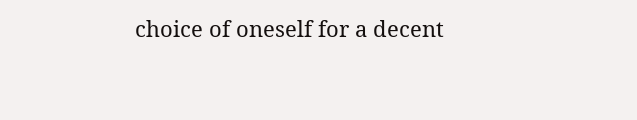choice of oneself for a decent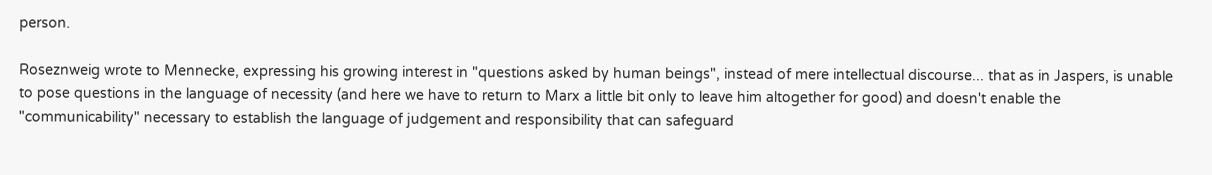person.

Roseznweig wrote to Mennecke, expressing his growing interest in "questions asked by human beings", instead of mere intellectual discourse... that as in Jaspers, is unable to pose questions in the language of necessity (and here we have to return to Marx a little bit only to leave him altogether for good) and doesn't enable the "communicability" necessary to establish the language of judgement and responsibility that can safeguard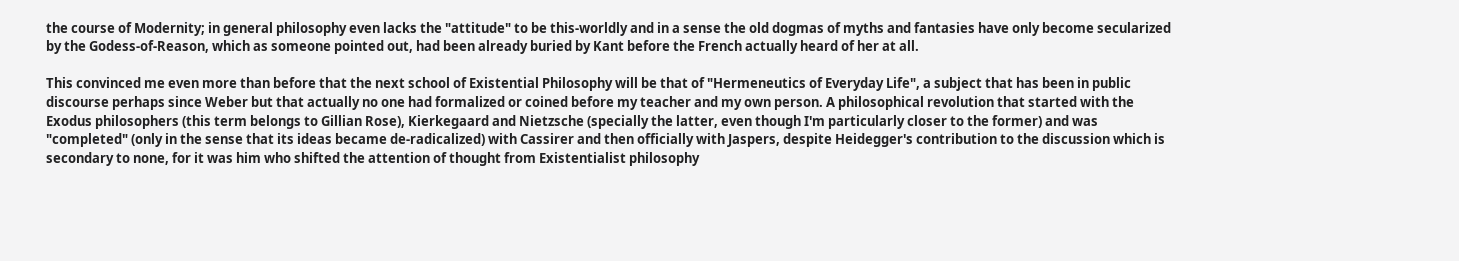the course of Modernity; in general philosophy even lacks the "attitude" to be this-worldly and in a sense the old dogmas of myths and fantasies have only become secularized by the Godess-of-Reason, which as someone pointed out, had been already buried by Kant before the French actually heard of her at all.

This convinced me even more than before that the next school of Existential Philosophy will be that of "Hermeneutics of Everyday Life", a subject that has been in public discourse perhaps since Weber but that actually no one had formalized or coined before my teacher and my own person. A philosophical revolution that started with the Exodus philosophers (this term belongs to Gillian Rose), Kierkegaard and Nietzsche (specially the latter, even though I'm particularly closer to the former) and was "completed" (only in the sense that its ideas became de-radicalized) with Cassirer and then officially with Jaspers, despite Heidegger's contribution to the discussion which is secondary to none, for it was him who shifted the attention of thought from Existentialist philosophy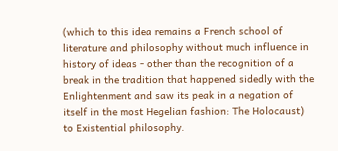(which to this idea remains a French school of literature and philosophy without much influence in history of ideas - other than the recognition of a break in the tradition that happened sidedly with the Enlightenment and saw its peak in a negation of itself in the most Hegelian fashion: The Holocaust) to Existential philosophy.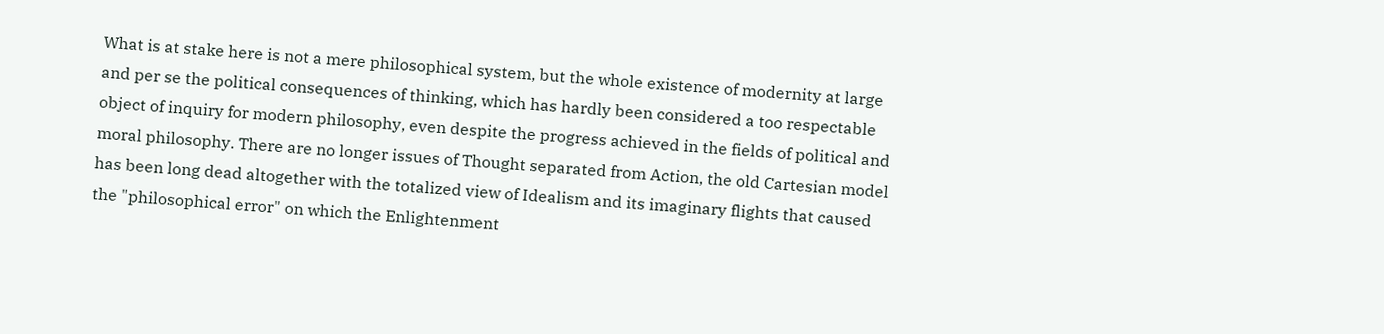What is at stake here is not a mere philosophical system, but the whole existence of modernity at large and per se the political consequences of thinking, which has hardly been considered a too respectable object of inquiry for modern philosophy, even despite the progress achieved in the fields of political and moral philosophy. There are no longer issues of Thought separated from Action, the old Cartesian model has been long dead altogether with the totalized view of Idealism and its imaginary flights that caused the "philosophical error" on which the Enlightenment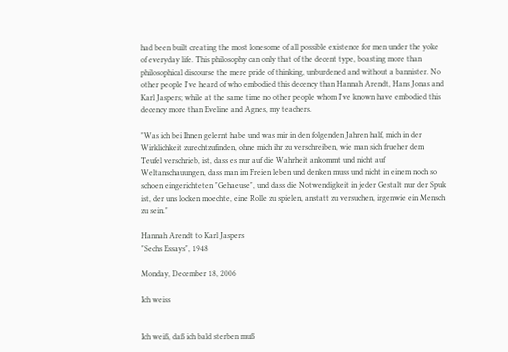had been built creating the most lonesome of all possible existence for men under the yoke of everyday life. This philosophy can only that of the decent type, boasting more than philosophical discourse the mere pride of thinking, unburdened and without a bannister. No other people I've heard of who embodied this decency than Hannah Arendt, Hans Jonas and Karl Jaspers; while at the same time no other people whom I've known have embodied this decency more than Eveline and Agnes, my teachers.

"Was ich bei Ihnen gelernt habe und was mir in den folgenden Jahren half, mich in der Wirklichkeit zurechtzufinden, ohne mich ihr zu verschreiben, wie man sich frueher dem Teufel verschrieb, ist, dass es nur auf die Wahrheit ankommt und nicht auf Weltanschauungen, dass man im Freien leben und denken muss und nicht in einem noch so schoen eingerichteten "Gehaeuse", und dass die Notwendigkeit in jeder Gestalt nur der Spuk ist, der uns locken moechte, eine Rolle zu spielen, anstatt zu versuchen, irgenwie ein Mensch zu sein."

Hannah Arendt to Karl Jaspers
"Sechs Essays", 1948

Monday, December 18, 2006

Ich weiss


Ich weiß, daß ich bald sterben muß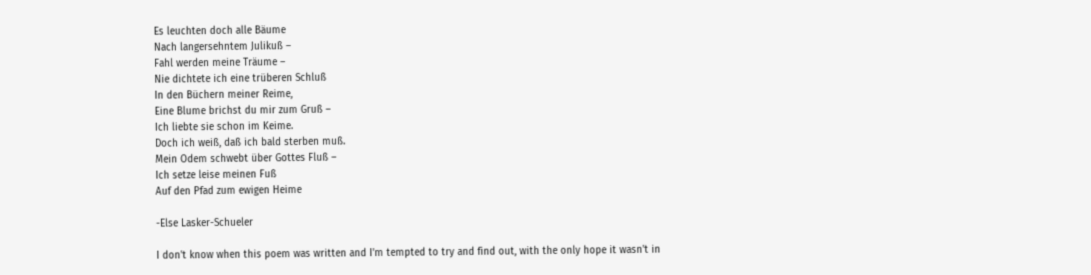Es leuchten doch alle Bäume
Nach langersehntem Julikuß –
Fahl werden meine Träume –
Nie dichtete ich eine trüberen Schluß
In den Büchern meiner Reime,
Eine Blume brichst du mir zum Gruß –
Ich liebte sie schon im Keime.
Doch ich weiß, daß ich bald sterben muß.
Mein Odem schwebt über Gottes Fluß –
Ich setze leise meinen Fuß
Auf den Pfad zum ewigen Heime

-Else Lasker-Schueler

I don't know when this poem was written and I'm tempted to try and find out, with the only hope it wasn't in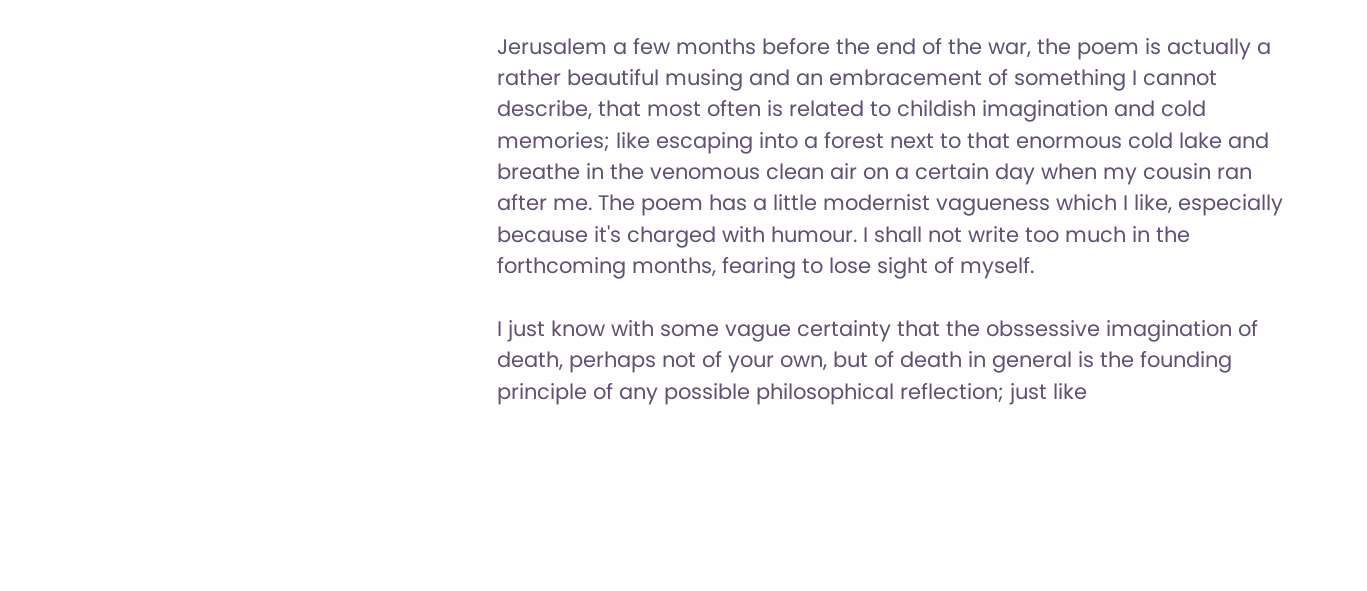Jerusalem a few months before the end of the war, the poem is actually a rather beautiful musing and an embracement of something I cannot describe, that most often is related to childish imagination and cold memories; like escaping into a forest next to that enormous cold lake and breathe in the venomous clean air on a certain day when my cousin ran after me. The poem has a little modernist vagueness which I like, especially because it's charged with humour. I shall not write too much in the forthcoming months, fearing to lose sight of myself.

I just know with some vague certainty that the obssessive imagination of death, perhaps not of your own, but of death in general is the founding principle of any possible philosophical reflection; just like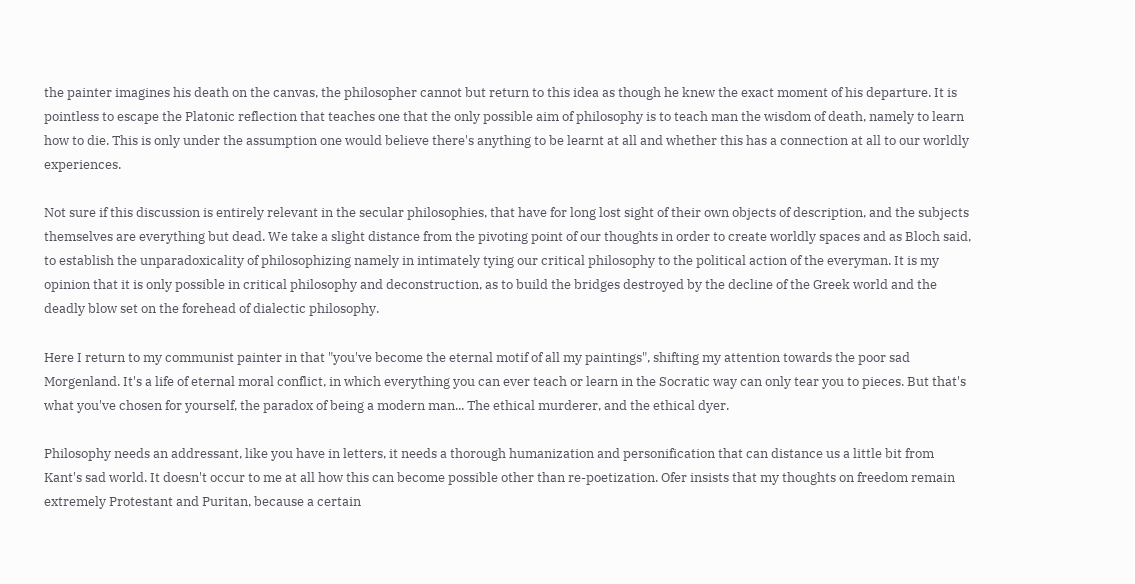the painter imagines his death on the canvas, the philosopher cannot but return to this idea as though he knew the exact moment of his departure. It is pointless to escape the Platonic reflection that teaches one that the only possible aim of philosophy is to teach man the wisdom of death, namely to learn how to die. This is only under the assumption one would believe there's anything to be learnt at all and whether this has a connection at all to our worldly experiences.

Not sure if this discussion is entirely relevant in the secular philosophies, that have for long lost sight of their own objects of description, and the subjects themselves are everything but dead. We take a slight distance from the pivoting point of our thoughts in order to create worldly spaces and as Bloch said, to establish the unparadoxicality of philosophizing namely in intimately tying our critical philosophy to the political action of the everyman. It is my opinion that it is only possible in critical philosophy and deconstruction, as to build the bridges destroyed by the decline of the Greek world and the deadly blow set on the forehead of dialectic philosophy.

Here I return to my communist painter in that "you've become the eternal motif of all my paintings", shifting my attention towards the poor sad Morgenland. It's a life of eternal moral conflict, in which everything you can ever teach or learn in the Socratic way can only tear you to pieces. But that's what you've chosen for yourself, the paradox of being a modern man... The ethical murderer, and the ethical dyer.

Philosophy needs an addressant, like you have in letters, it needs a thorough humanization and personification that can distance us a little bit from Kant's sad world. It doesn't occur to me at all how this can become possible other than re-poetization. Ofer insists that my thoughts on freedom remain extremely Protestant and Puritan, because a certain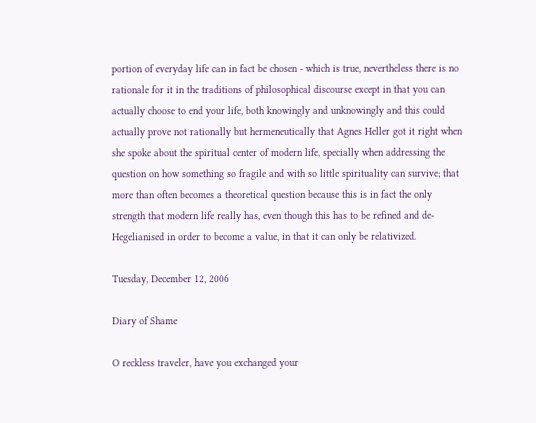portion of everyday life can in fact be chosen - which is true, nevertheless there is no rationale for it in the traditions of philosophical discourse except in that you can actually choose to end your life, both knowingly and unknowingly and this could actually prove not rationally but hermeneutically that Agnes Heller got it right when she spoke about the spiritual center of modern life, specially when addressing the question on how something so fragile and with so little spirituality can survive; that more than often becomes a theoretical question because this is in fact the only strength that modern life really has, even though this has to be refined and de-Hegelianised in order to become a value, in that it can only be relativized.

Tuesday, December 12, 2006

Diary of Shame

O reckless traveler, have you exchanged your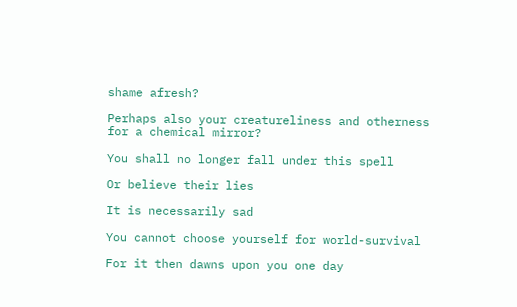shame afresh?

Perhaps also your creatureliness and otherness for a chemical mirror?

You shall no longer fall under this spell

Or believe their lies

It is necessarily sad

You cannot choose yourself for world-survival

For it then dawns upon you one day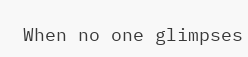When no one glimpses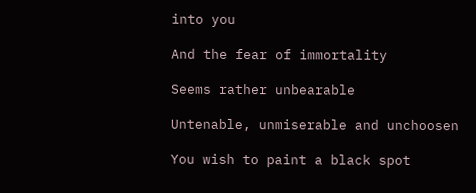into you

And the fear of immortality

Seems rather unbearable

Untenable, unmiserable and unchoosen

You wish to paint a black spot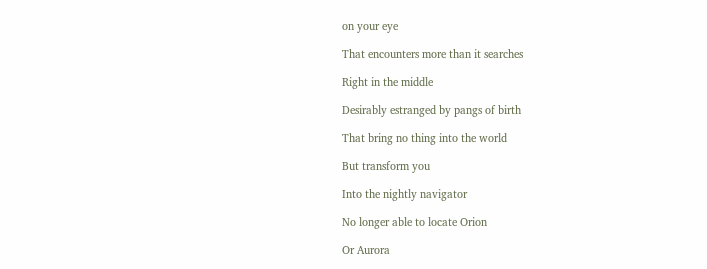on your eye

That encounters more than it searches

Right in the middle

Desirably estranged by pangs of birth

That bring no thing into the world

But transform you

Into the nightly navigator

No longer able to locate Orion

Or Aurora